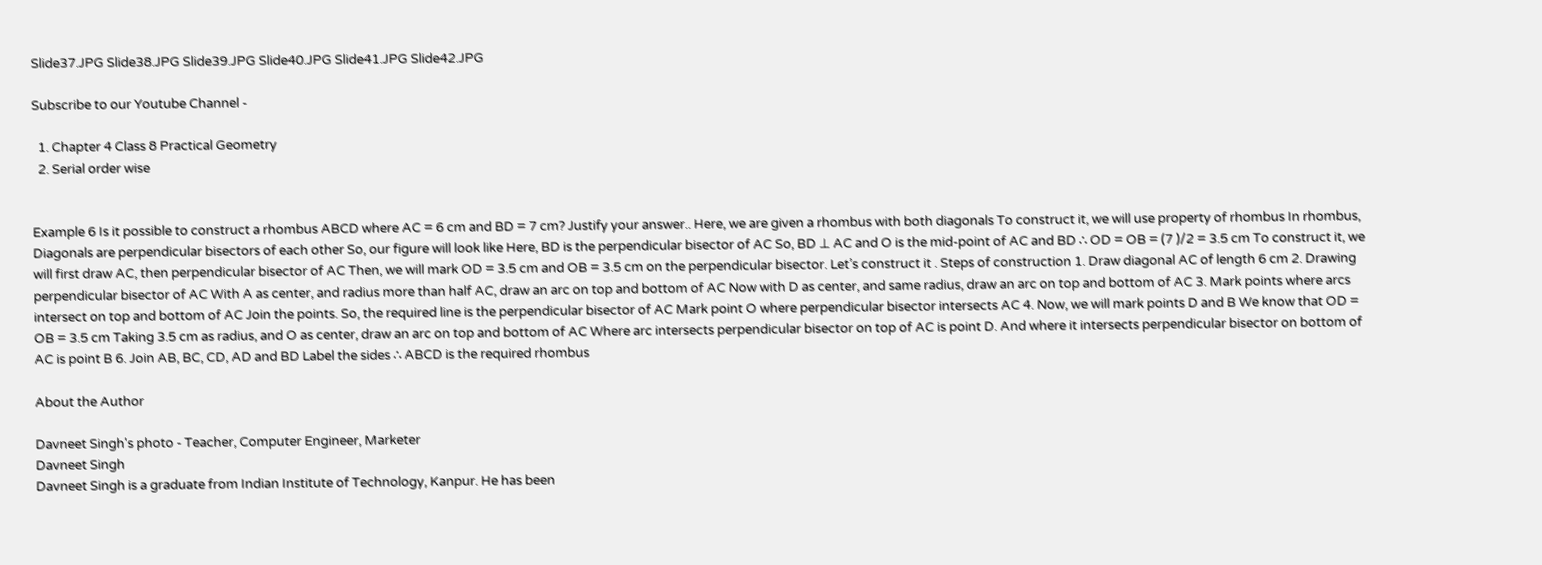Slide37.JPG Slide38.JPG Slide39.JPG Slide40.JPG Slide41.JPG Slide42.JPG

Subscribe to our Youtube Channel -

  1. Chapter 4 Class 8 Practical Geometry
  2. Serial order wise


Example 6 Is it possible to construct a rhombus ABCD where AC = 6 cm and BD = 7 cm? Justify your answer.. Here, we are given a rhombus with both diagonals To construct it, we will use property of rhombus In rhombus, Diagonals are perpendicular bisectors of each other So, our figure will look like Here, BD is the perpendicular bisector of AC So, BD ⊥ AC and O is the mid-point of AC and BD ∴ OD = OB = (7 )/2 = 3.5 cm To construct it, we will first draw AC, then perpendicular bisector of AC Then, we will mark OD = 3.5 cm and OB = 3.5 cm on the perpendicular bisector. Let’s construct it . Steps of construction 1. Draw diagonal AC of length 6 cm 2. Drawing perpendicular bisector of AC With A as center, and radius more than half AC, draw an arc on top and bottom of AC Now with D as center, and same radius, draw an arc on top and bottom of AC 3. Mark points where arcs intersect on top and bottom of AC Join the points. So, the required line is the perpendicular bisector of AC Mark point O where perpendicular bisector intersects AC 4. Now, we will mark points D and B We know that OD = OB = 3.5 cm Taking 3.5 cm as radius, and O as center, draw an arc on top and bottom of AC Where arc intersects perpendicular bisector on top of AC is point D. And where it intersects perpendicular bisector on bottom of AC is point B 6. Join AB, BC, CD, AD and BD Label the sides ∴ ABCD is the required rhombus

About the Author

Davneet Singh's photo - Teacher, Computer Engineer, Marketer
Davneet Singh
Davneet Singh is a graduate from Indian Institute of Technology, Kanpur. He has been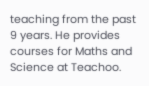teaching from the past 9 years. He provides courses for Maths and Science at Teachoo.